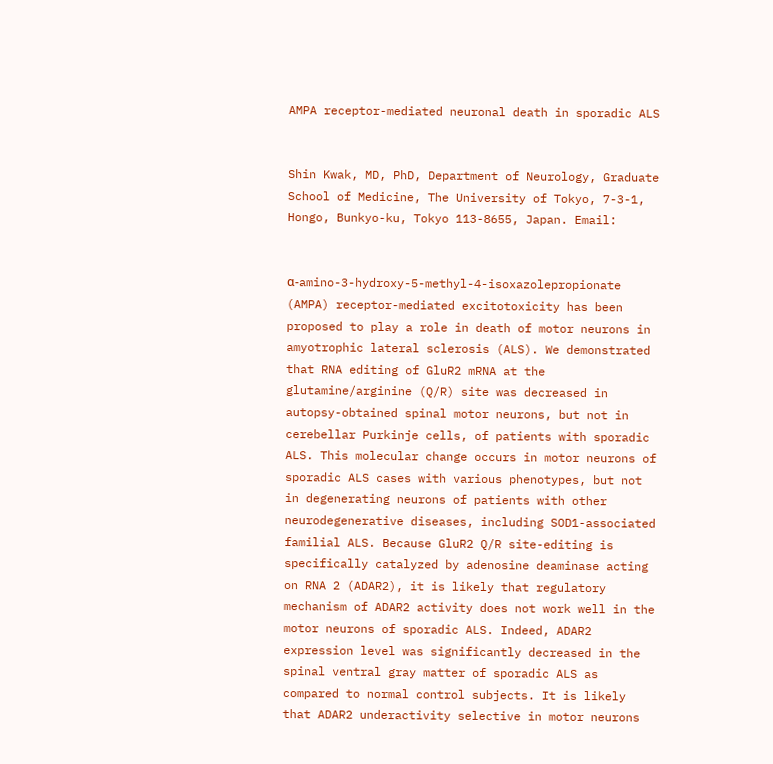AMPA receptor-mediated neuronal death in sporadic ALS


Shin Kwak, MD, PhD, Department of Neurology, Graduate School of Medicine, The University of Tokyo, 7-3-1, Hongo, Bunkyo-ku, Tokyo 113-8655, Japan. Email:


α-amino-3-hydroxy-5-methyl-4-isoxazolepropionate (AMPA) receptor-mediated excitotoxicity has been proposed to play a role in death of motor neurons in amyotrophic lateral sclerosis (ALS). We demonstrated that RNA editing of GluR2 mRNA at the glutamine/arginine (Q/R) site was decreased in autopsy-obtained spinal motor neurons, but not in cerebellar Purkinje cells, of patients with sporadic ALS. This molecular change occurs in motor neurons of sporadic ALS cases with various phenotypes, but not in degenerating neurons of patients with other neurodegenerative diseases, including SOD1-associated familial ALS. Because GluR2 Q/R site-editing is specifically catalyzed by adenosine deaminase acting on RNA 2 (ADAR2), it is likely that regulatory mechanism of ADAR2 activity does not work well in the motor neurons of sporadic ALS. Indeed, ADAR2 expression level was significantly decreased in the spinal ventral gray matter of sporadic ALS as compared to normal control subjects. It is likely that ADAR2 underactivity selective in motor neurons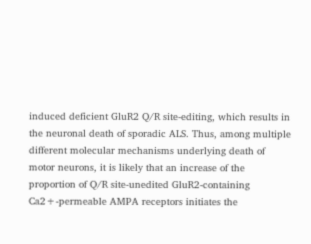induced deficient GluR2 Q/R site-editing, which results in the neuronal death of sporadic ALS. Thus, among multiple different molecular mechanisms underlying death of motor neurons, it is likely that an increase of the proportion of Q/R site-unedited GluR2-containing Ca2+-permeable AMPA receptors initiates the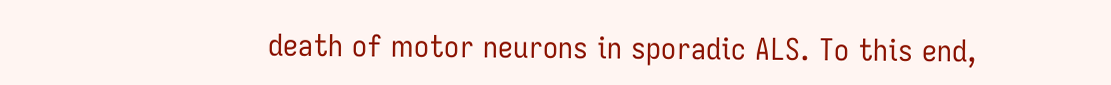death of motor neurons in sporadic ALS. To this end,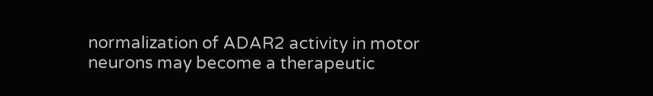normalization of ADAR2 activity in motor neurons may become a therapeutic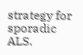strategy for sporadic ALS.